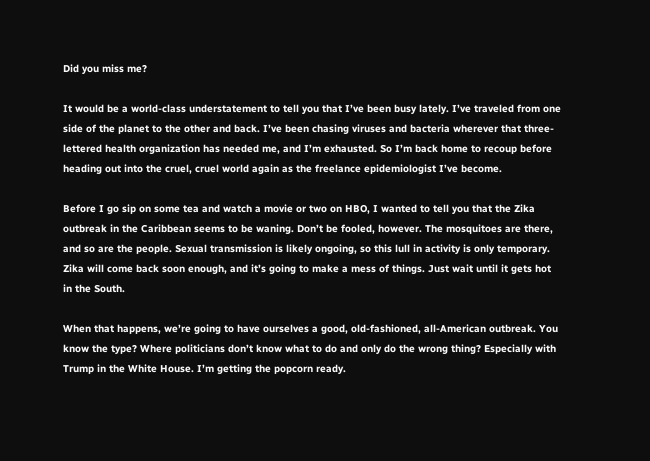Did you miss me?

It would be a world-class understatement to tell you that I’ve been busy lately. I’ve traveled from one side of the planet to the other and back. I’ve been chasing viruses and bacteria wherever that three-lettered health organization has needed me, and I’m exhausted. So I’m back home to recoup before heading out into the cruel, cruel world again as the freelance epidemiologist I’ve become.

Before I go sip on some tea and watch a movie or two on HBO, I wanted to tell you that the Zika outbreak in the Caribbean seems to be waning. Don’t be fooled, however. The mosquitoes are there, and so are the people. Sexual transmission is likely ongoing, so this lull in activity is only temporary. Zika will come back soon enough, and it’s going to make a mess of things. Just wait until it gets hot in the South.

When that happens, we’re going to have ourselves a good, old-fashioned, all-American outbreak. You know the type? Where politicians don’t know what to do and only do the wrong thing? Especially with Trump in the White House. I’m getting the popcorn ready.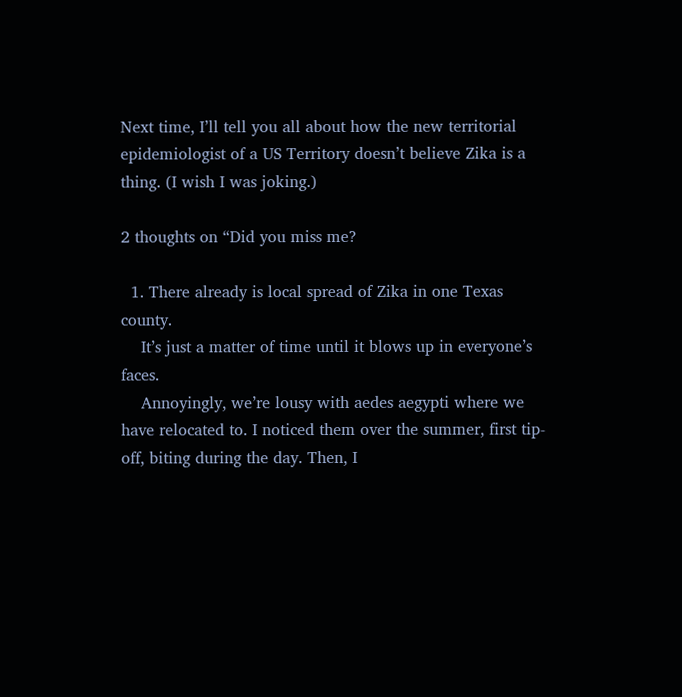Next time, I’ll tell you all about how the new territorial epidemiologist of a US Territory doesn’t believe Zika is a thing. (I wish I was joking.)

2 thoughts on “Did you miss me?

  1. There already is local spread of Zika in one Texas county.
    It’s just a matter of time until it blows up in everyone’s faces.
    Annoyingly, we’re lousy with aedes aegypti where we have relocated to. I noticed them over the summer, first tip-off, biting during the day. Then, I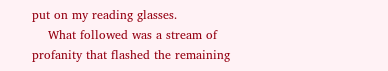put on my reading glasses.
    What followed was a stream of profanity that flashed the remaining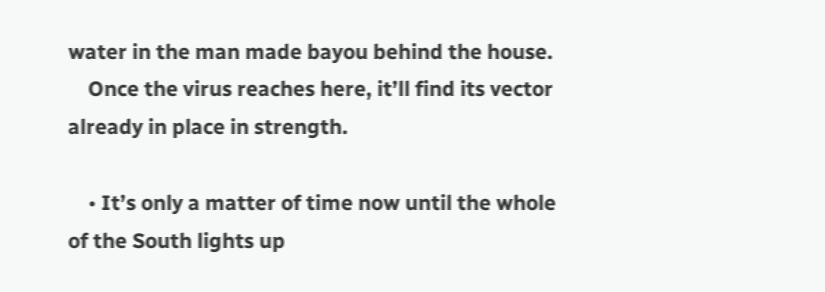water in the man made bayou behind the house.
    Once the virus reaches here, it’ll find its vector already in place in strength.

    • It’s only a matter of time now until the whole of the South lights up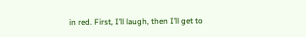in red. First, I’ll laugh, then I’ll get to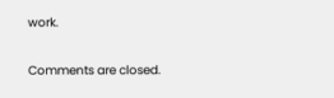work.

Comments are closed.